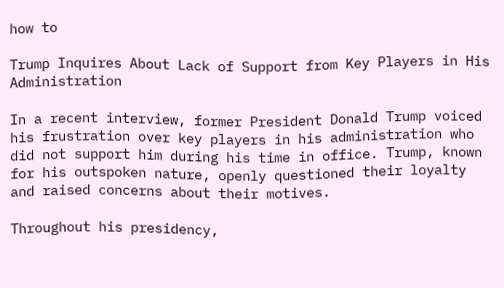how to

Trump Inquires About Lack of Support from Key Players in His Administration

In a recent interview, former President Donald Trump voiced his frustration over key players in his administration who did not support him during his time in office. Trump, known for his outspoken nature, openly questioned their loyalty and raised concerns about their motives.

Throughout his presidency,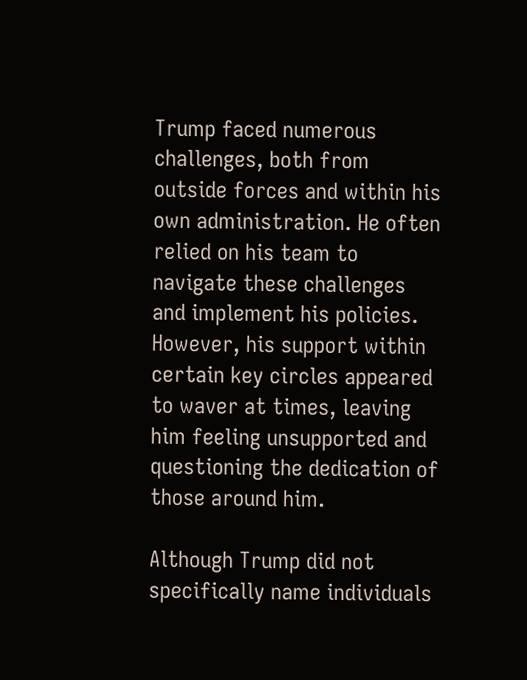Trump faced numerous challenges, both from outside forces and within his own administration. He often relied on his team to navigate these challenges and implement his policies. However, his support within certain key circles appeared to waver at times, leaving him feeling unsupported and questioning the dedication of those around him.

Although Trump did not specifically name individuals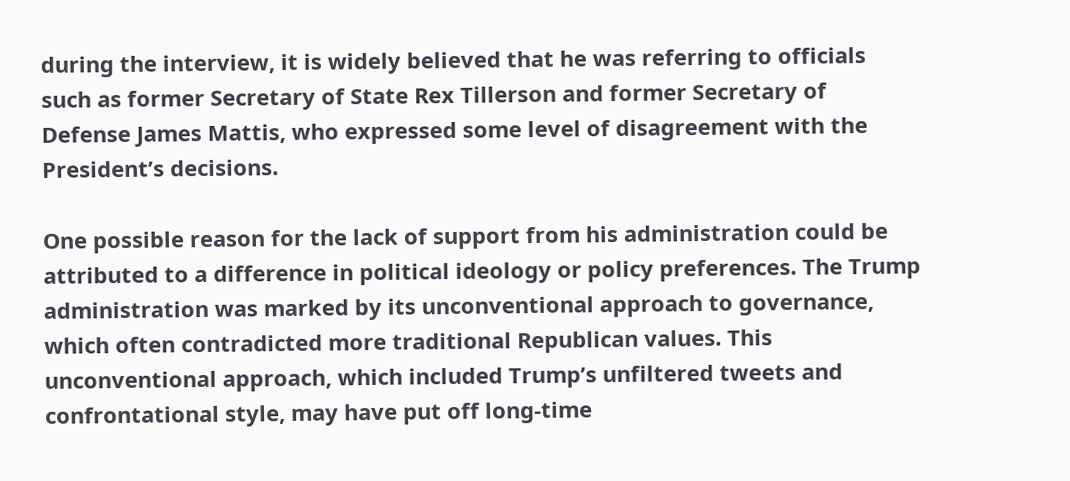during the interview, it is widely believed that he was referring to officials such as former Secretary of State Rex Tillerson and former Secretary of Defense James Mattis, who expressed some level of disagreement with the President’s decisions.

One possible reason for the lack of support from his administration could be attributed to a difference in political ideology or policy preferences. The Trump administration was marked by its unconventional approach to governance, which often contradicted more traditional Republican values. This unconventional approach, which included Trump’s unfiltered tweets and confrontational style, may have put off long-time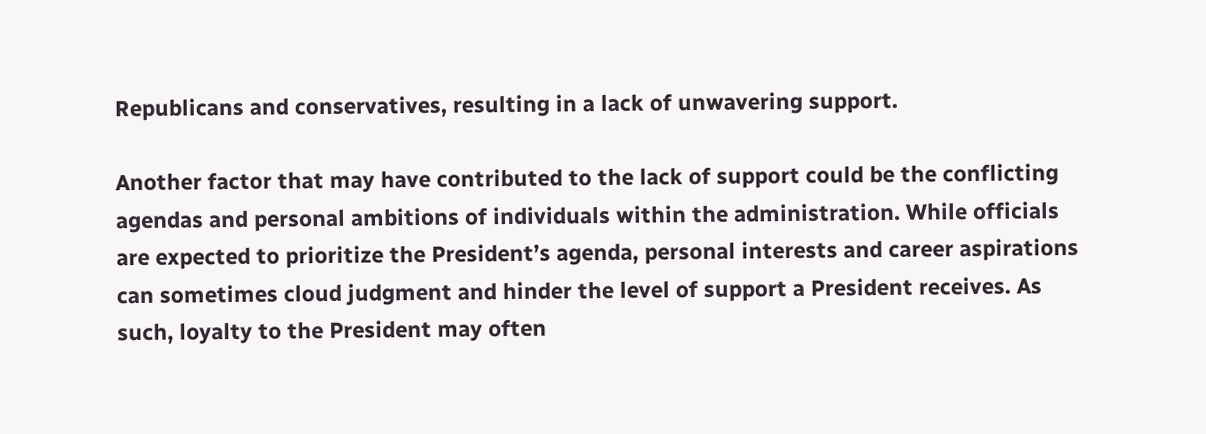Republicans and conservatives, resulting in a lack of unwavering support.

Another factor that may have contributed to the lack of support could be the conflicting agendas and personal ambitions of individuals within the administration. While officials are expected to prioritize the President’s agenda, personal interests and career aspirations can sometimes cloud judgment and hinder the level of support a President receives. As such, loyalty to the President may often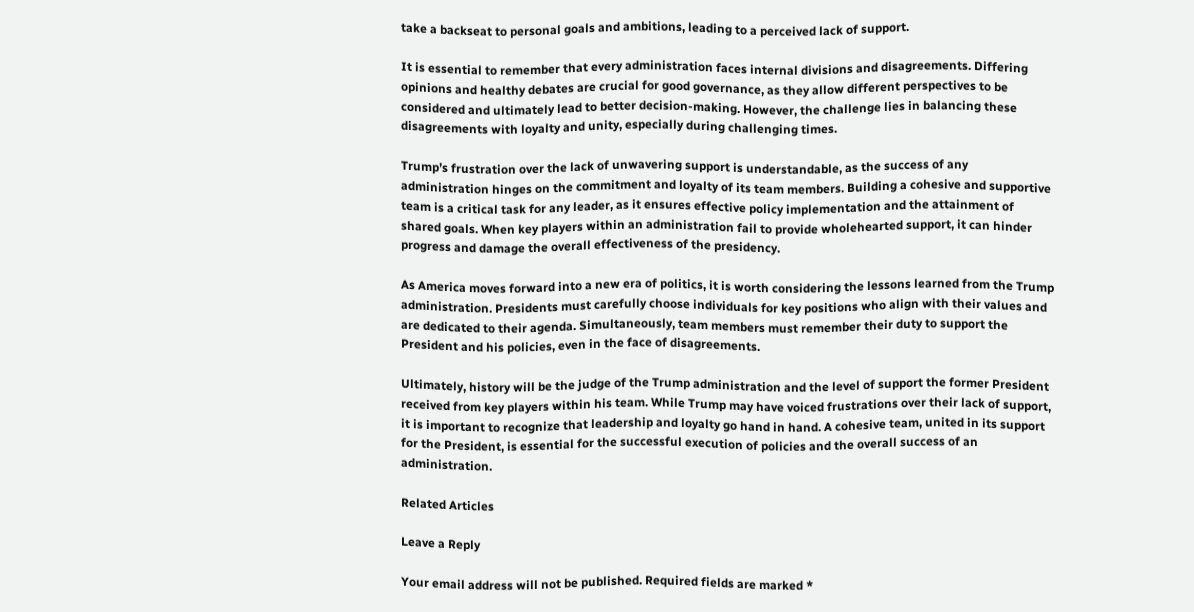take a backseat to personal goals and ambitions, leading to a perceived lack of support.

It is essential to remember that every administration faces internal divisions and disagreements. Differing opinions and healthy debates are crucial for good governance, as they allow different perspectives to be considered and ultimately lead to better decision-making. However, the challenge lies in balancing these disagreements with loyalty and unity, especially during challenging times.

Trump’s frustration over the lack of unwavering support is understandable, as the success of any administration hinges on the commitment and loyalty of its team members. Building a cohesive and supportive team is a critical task for any leader, as it ensures effective policy implementation and the attainment of shared goals. When key players within an administration fail to provide wholehearted support, it can hinder progress and damage the overall effectiveness of the presidency.

As America moves forward into a new era of politics, it is worth considering the lessons learned from the Trump administration. Presidents must carefully choose individuals for key positions who align with their values and are dedicated to their agenda. Simultaneously, team members must remember their duty to support the President and his policies, even in the face of disagreements.

Ultimately, history will be the judge of the Trump administration and the level of support the former President received from key players within his team. While Trump may have voiced frustrations over their lack of support, it is important to recognize that leadership and loyalty go hand in hand. A cohesive team, united in its support for the President, is essential for the successful execution of policies and the overall success of an administration.

Related Articles

Leave a Reply

Your email address will not be published. Required fields are marked *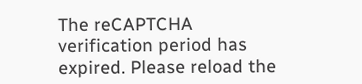The reCAPTCHA verification period has expired. Please reload the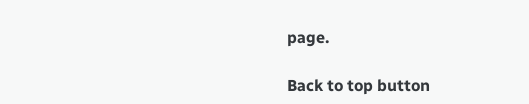page.

Back to top button